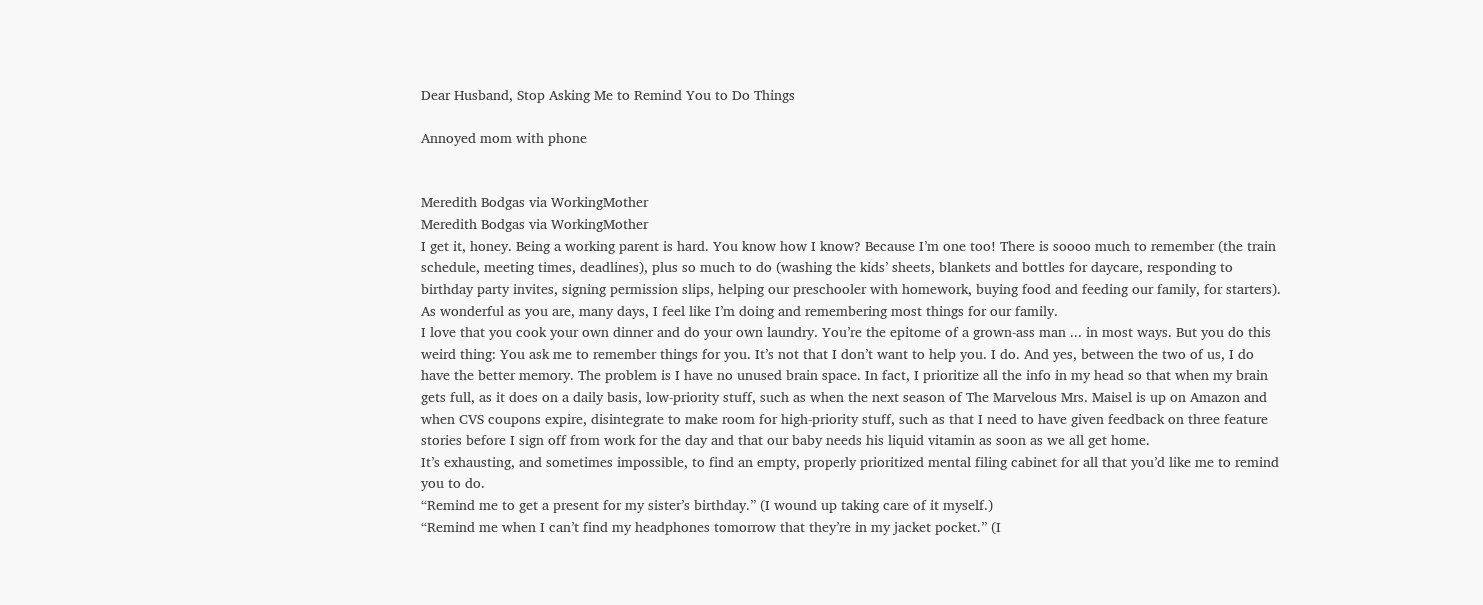Dear Husband, Stop Asking Me to Remind You to Do Things

Annoyed mom with phone


Meredith Bodgas via WorkingMother
Meredith Bodgas via WorkingMother
I get it, honey. Being a working parent is hard. You know how I know? Because I’m one too! There is soooo much to remember (the train schedule, meeting times, deadlines), plus so much to do (washing the kids’ sheets, blankets and bottles for daycare, responding to birthday party invites, signing permission slips, helping our preschooler with homework, buying food and feeding our family, for starters). As wonderful as you are, many days, I feel like I’m doing and remembering most things for our family.
I love that you cook your own dinner and do your own laundry. You’re the epitome of a grown-ass man ... in most ways. But you do this weird thing: You ask me to remember things for you. It’s not that I don’t want to help you. I do. And yes, between the two of us, I do have the better memory. The problem is I have no unused brain space. In fact, I prioritize all the info in my head so that when my brain gets full, as it does on a daily basis, low-priority stuff, such as when the next season of The Marvelous Mrs. Maisel is up on Amazon and when CVS coupons expire, disintegrate to make room for high-priority stuff, such as that I need to have given feedback on three feature stories before I sign off from work for the day and that our baby needs his liquid vitamin as soon as we all get home.
It’s exhausting, and sometimes impossible, to find an empty, properly prioritized mental filing cabinet for all that you’d like me to remind you to do.
“Remind me to get a present for my sister’s birthday.” (I wound up taking care of it myself.)
“Remind me when I can’t find my headphones tomorrow that they’re in my jacket pocket.” (I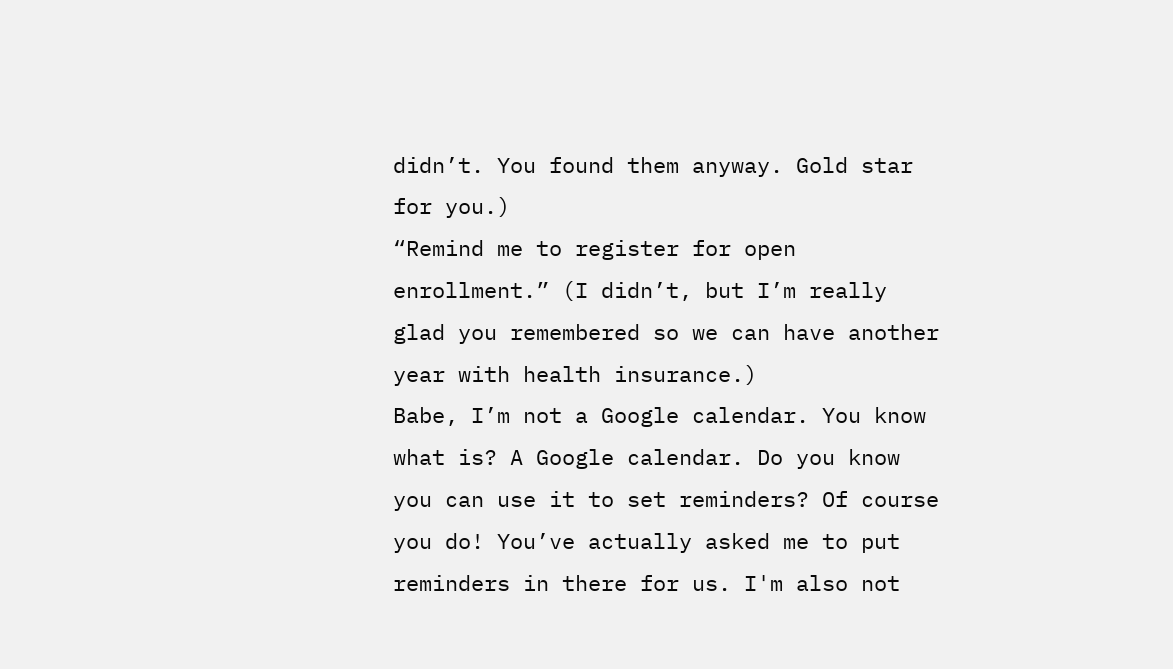didn’t. You found them anyway. Gold star for you.)
“Remind me to register for open enrollment.” (I didn’t, but I’m really glad you remembered so we can have another year with health insurance.)
Babe, I’m not a Google calendar. You know what is? A Google calendar. Do you know you can use it to set reminders? Of course you do! You’ve actually asked me to put reminders in there for us. I'm also not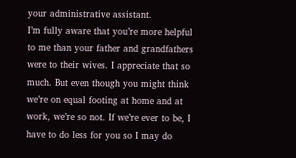your administrative assistant.
I’m fully aware that you’re more helpful to me than your father and grandfathers were to their wives. I appreciate that so much. But even though you might think we’re on equal footing at home and at work, we’re so not. If we’re ever to be, I have to do less for you so I may do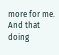more for me. And that doing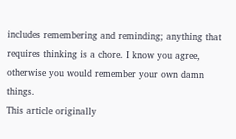includes remembering and reminding; anything that requires thinking is a chore. I know you agree, otherwise you would remember your own damn things.
This article originally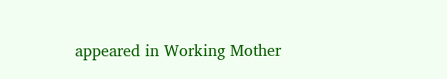appeared in Working Mother